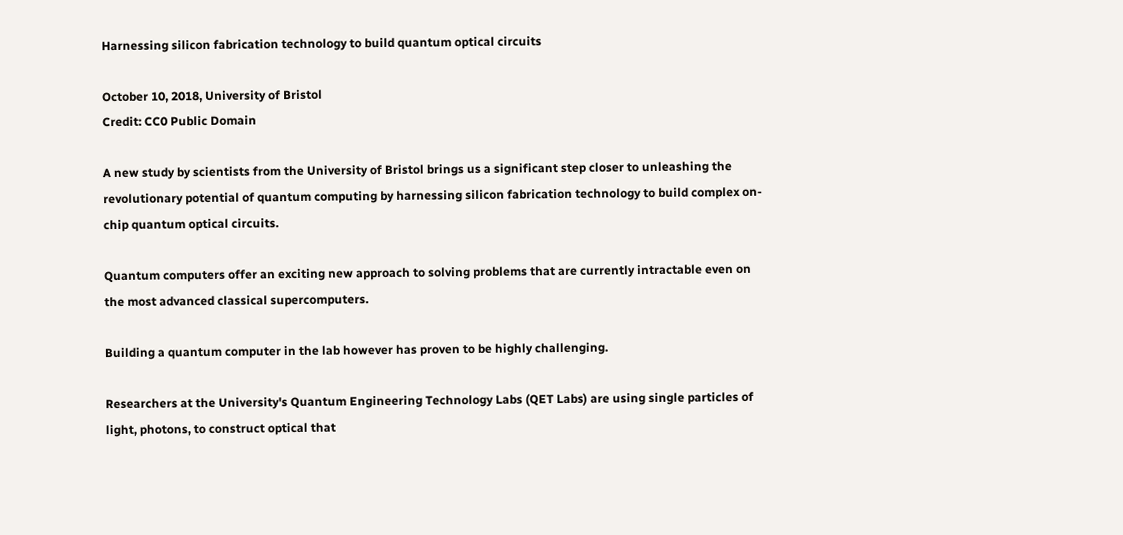Harnessing silicon fabrication technology to build quantum optical circuits

October 10, 2018, University of Bristol
Credit: CC0 Public Domain

A new study by scientists from the University of Bristol brings us a significant step closer to unleashing the revolutionary potential of quantum computing by harnessing silicon fabrication technology to build complex on-chip quantum optical circuits.

Quantum computers offer an exciting new approach to solving problems that are currently intractable even on the most advanced classical supercomputers.

Building a quantum computer in the lab however has proven to be highly challenging.

Researchers at the University's Quantum Engineering Technology Labs (QET Labs) are using single particles of light, photons, to construct optical that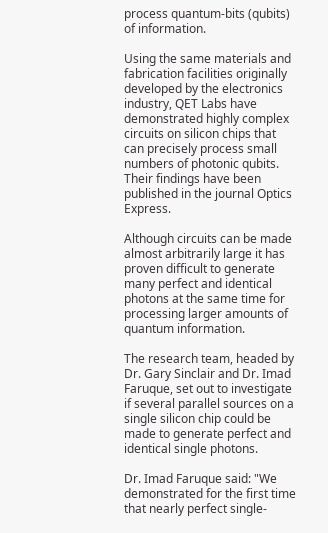process quantum-bits (qubits) of information.

Using the same materials and fabrication facilities originally developed by the electronics industry, QET Labs have demonstrated highly complex circuits on silicon chips that can precisely process small numbers of photonic qubits. Their findings have been published in the journal Optics Express.

Although circuits can be made almost arbitrarily large it has proven difficult to generate many perfect and identical photons at the same time for processing larger amounts of quantum information.

The research team, headed by Dr. Gary Sinclair and Dr. Imad Faruque, set out to investigate if several parallel sources on a single silicon chip could be made to generate perfect and identical single photons.

Dr. Imad Faruque said: "We demonstrated for the first time that nearly perfect single-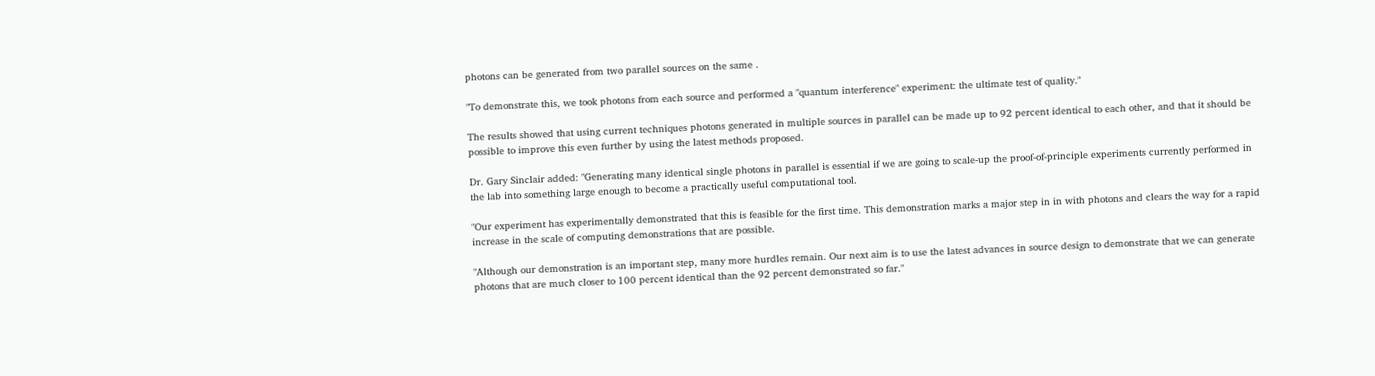photons can be generated from two parallel sources on the same .

"To demonstrate this, we took photons from each source and performed a "quantum interference" experiment: the ultimate test of quality."

The results showed that using current techniques photons generated in multiple sources in parallel can be made up to 92 percent identical to each other, and that it should be possible to improve this even further by using the latest methods proposed.

Dr. Gary Sinclair added: "Generating many identical single photons in parallel is essential if we are going to scale-up the proof-of-principle experiments currently performed in the lab into something large enough to become a practically useful computational tool.

"Our experiment has experimentally demonstrated that this is feasible for the first time. This demonstration marks a major step in in with photons and clears the way for a rapid increase in the scale of computing demonstrations that are possible.

"Although our demonstration is an important step, many more hurdles remain. Our next aim is to use the latest advances in source design to demonstrate that we can generate photons that are much closer to 100 percent identical than the 92 percent demonstrated so far."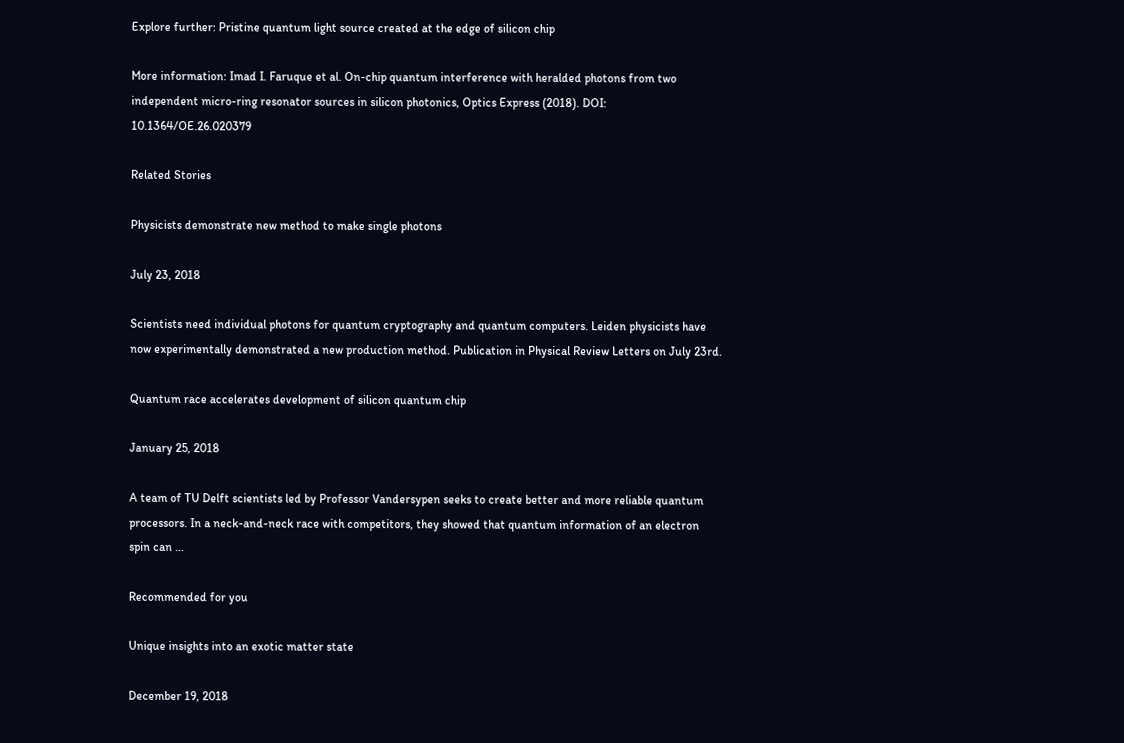Explore further: Pristine quantum light source created at the edge of silicon chip

More information: Imad I. Faruque et al. On-chip quantum interference with heralded photons from two independent micro-ring resonator sources in silicon photonics, Optics Express (2018). DOI: 10.1364/OE.26.020379

Related Stories

Physicists demonstrate new method to make single photons

July 23, 2018

Scientists need individual photons for quantum cryptography and quantum computers. Leiden physicists have now experimentally demonstrated a new production method. Publication in Physical Review Letters on July 23rd.

Quantum race accelerates development of silicon quantum chip

January 25, 2018

A team of TU Delft scientists led by Professor Vandersypen seeks to create better and more reliable quantum processors. In a neck-and-neck race with competitors, they showed that quantum information of an electron spin can ...

Recommended for you

Unique insights into an exotic matter state

December 19, 2018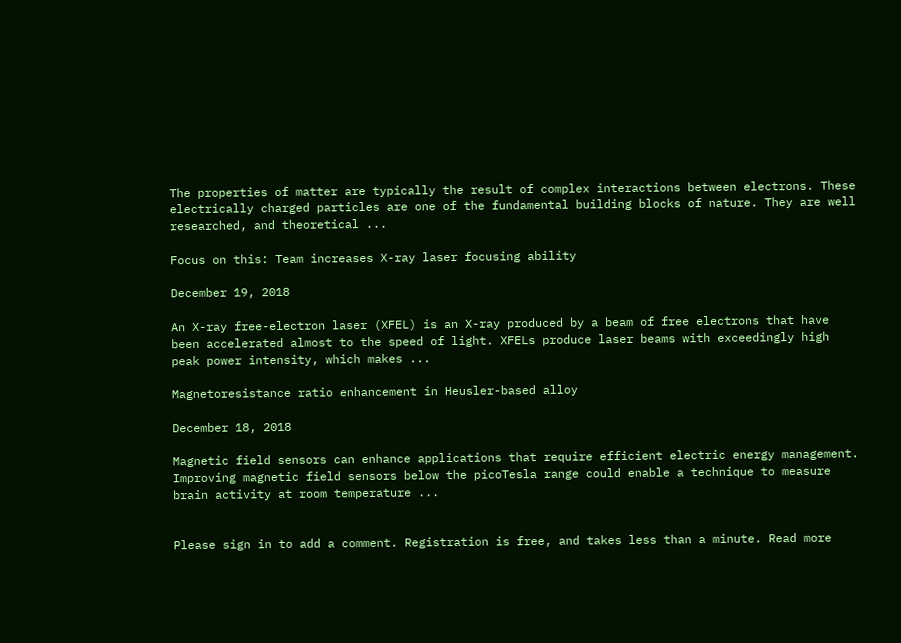The properties of matter are typically the result of complex interactions between electrons. These electrically charged particles are one of the fundamental building blocks of nature. They are well researched, and theoretical ...

Focus on this: Team increases X-ray laser focusing ability

December 19, 2018

An X-ray free-electron laser (XFEL) is an X-ray produced by a beam of free electrons that have been accelerated almost to the speed of light. XFELs produce laser beams with exceedingly high peak power intensity, which makes ...

Magnetoresistance ratio enhancement in Heusler-based alloy

December 18, 2018

Magnetic field sensors can enhance applications that require efficient electric energy management. Improving magnetic field sensors below the picoTesla range could enable a technique to measure brain activity at room temperature ...


Please sign in to add a comment. Registration is free, and takes less than a minute. Read more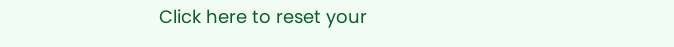Click here to reset your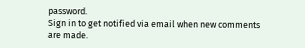password.
Sign in to get notified via email when new comments are made.